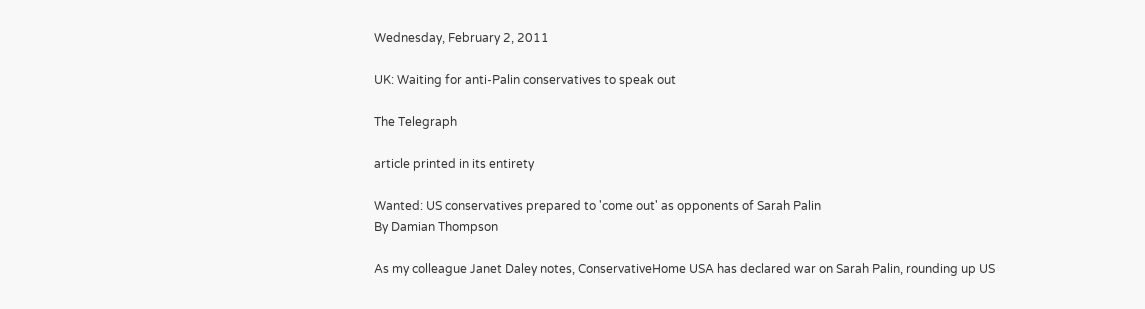Wednesday, February 2, 2011

UK: Waiting for anti-Palin conservatives to speak out

The Telegraph

article printed in its entirety

Wanted: US conservatives prepared to 'come out' as opponents of Sarah Palin
By Damian Thompson

As my colleague Janet Daley notes, ConservativeHome USA has declared war on Sarah Palin, rounding up US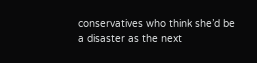conservatives who think she’d be a disaster as the next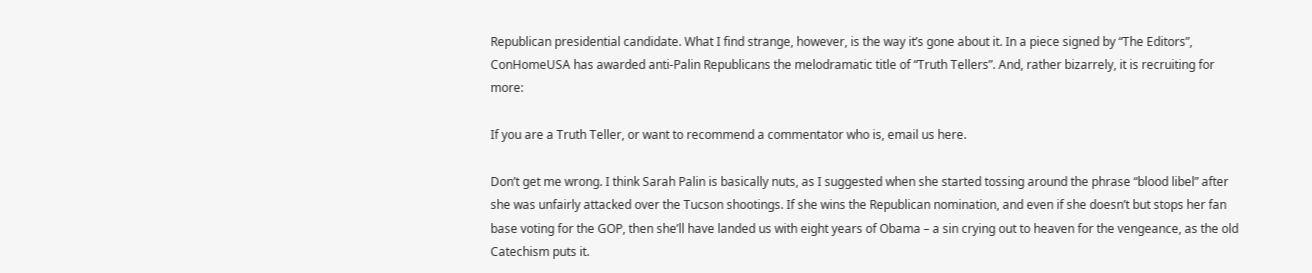Republican presidential candidate. What I find strange, however, is the way it’s gone about it. In a piece signed by “The Editors”, ConHomeUSA has awarded anti-Palin Republicans the melodramatic title of “Truth Tellers”. And, rather bizarrely, it is recruiting for more:

If you are a Truth Teller, or want to recommend a commentator who is, email us here.

Don’t get me wrong. I think Sarah Palin is basically nuts, as I suggested when she started tossing around the phrase “blood libel” after she was unfairly attacked over the Tucson shootings. If she wins the Republican nomination, and even if she doesn’t but stops her fan base voting for the GOP, then she’ll have landed us with eight years of Obama – a sin crying out to heaven for the vengeance, as the old Catechism puts it.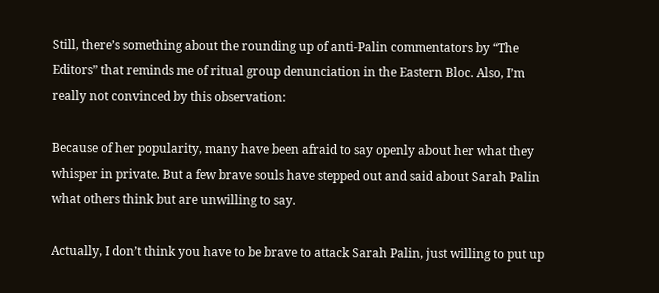Still, there’s something about the rounding up of anti-Palin commentators by “The Editors” that reminds me of ritual group denunciation in the Eastern Bloc. Also, I’m really not convinced by this observation:

Because of her popularity, many have been afraid to say openly about her what they whisper in private. But a few brave souls have stepped out and said about Sarah Palin what others think but are unwilling to say.

Actually, I don’t think you have to be brave to attack Sarah Palin, just willing to put up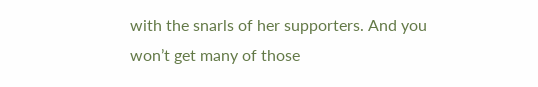with the snarls of her supporters. And you won’t get many of those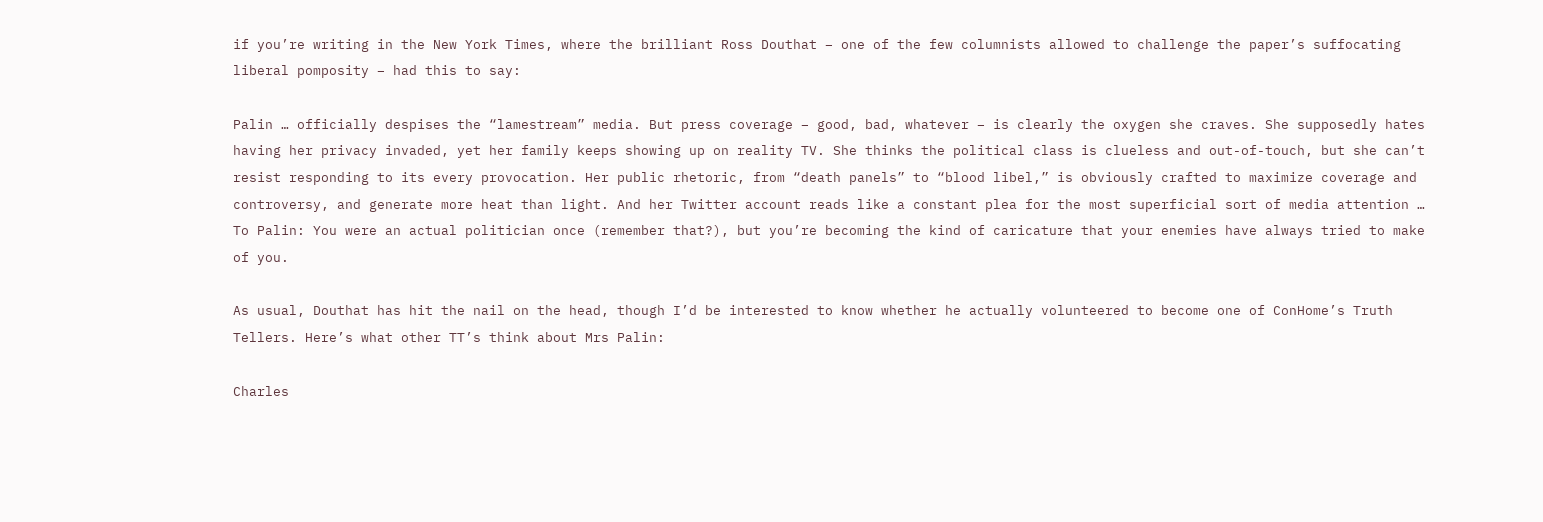if you’re writing in the New York Times, where the brilliant Ross Douthat – one of the few columnists allowed to challenge the paper’s suffocating liberal pomposity – had this to say:

Palin … officially despises the “lamestream” media. But press coverage – good, bad, whatever – is clearly the oxygen she craves. She supposedly hates having her privacy invaded, yet her family keeps showing up on reality TV. She thinks the political class is clueless and out-of-touch, but she can’t resist responding to its every provocation. Her public rhetoric, from “death panels” to “blood libel,” is obviously crafted to maximize coverage and controversy, and generate more heat than light. And her Twitter account reads like a constant plea for the most superficial sort of media attention … To Palin: You were an actual politician once (remember that?), but you’re becoming the kind of caricature that your enemies have always tried to make of you.

As usual, Douthat has hit the nail on the head, though I’d be interested to know whether he actually volunteered to become one of ConHome’s Truth Tellers. Here’s what other TT’s think about Mrs Palin:

Charles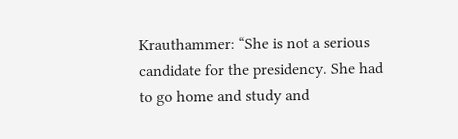Krauthammer: “She is not a serious candidate for the presidency. She had to go home and study and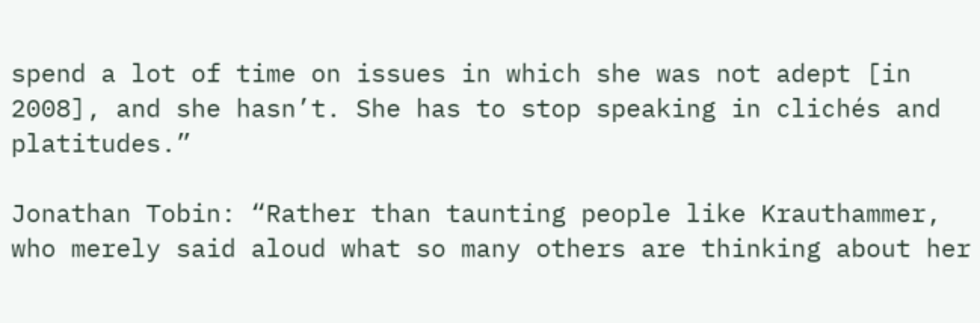spend a lot of time on issues in which she was not adept [in 2008], and she hasn’t. She has to stop speaking in clichés and platitudes.”

Jonathan Tobin: “Rather than taunting people like Krauthammer, who merely said aloud what so many others are thinking about her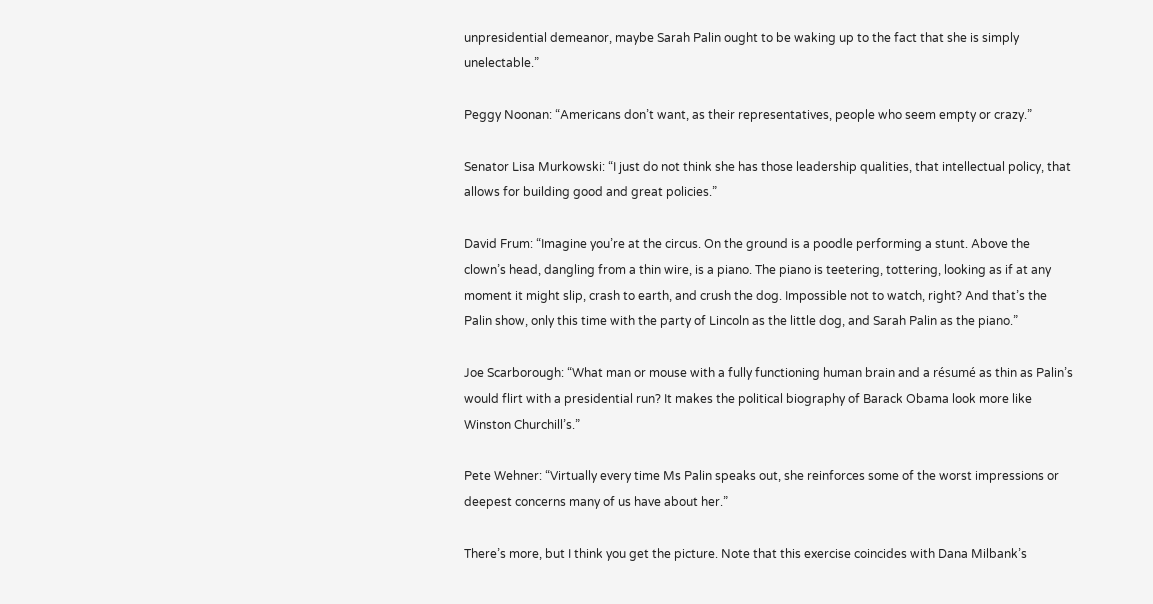unpresidential demeanor, maybe Sarah Palin ought to be waking up to the fact that she is simply unelectable.”

Peggy Noonan: “Americans don’t want, as their representatives, people who seem empty or crazy.”

Senator Lisa Murkowski: “I just do not think she has those leadership qualities, that intellectual policy, that allows for building good and great policies.”

David Frum: “Imagine you’re at the circus. On the ground is a poodle performing a stunt. Above the clown’s head, dangling from a thin wire, is a piano. The piano is teetering, tottering, looking as if at any moment it might slip, crash to earth, and crush the dog. Impossible not to watch, right? And that’s the Palin show, only this time with the party of Lincoln as the little dog, and Sarah Palin as the piano.”

Joe Scarborough: “What man or mouse with a fully functioning human brain and a résumé as thin as Palin’s would flirt with a presidential run? It makes the political biography of Barack Obama look more like Winston Churchill’s.”

Pete Wehner: “Virtually every time Ms Palin speaks out, she reinforces some of the worst impressions or deepest concerns many of us have about her.”

There’s more, but I think you get the picture. Note that this exercise coincides with Dana Milbank’s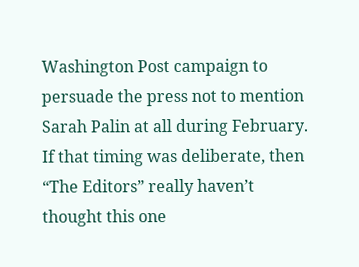Washington Post campaign to persuade the press not to mention Sarah Palin at all during February. If that timing was deliberate, then “The Editors” really haven’t thought this one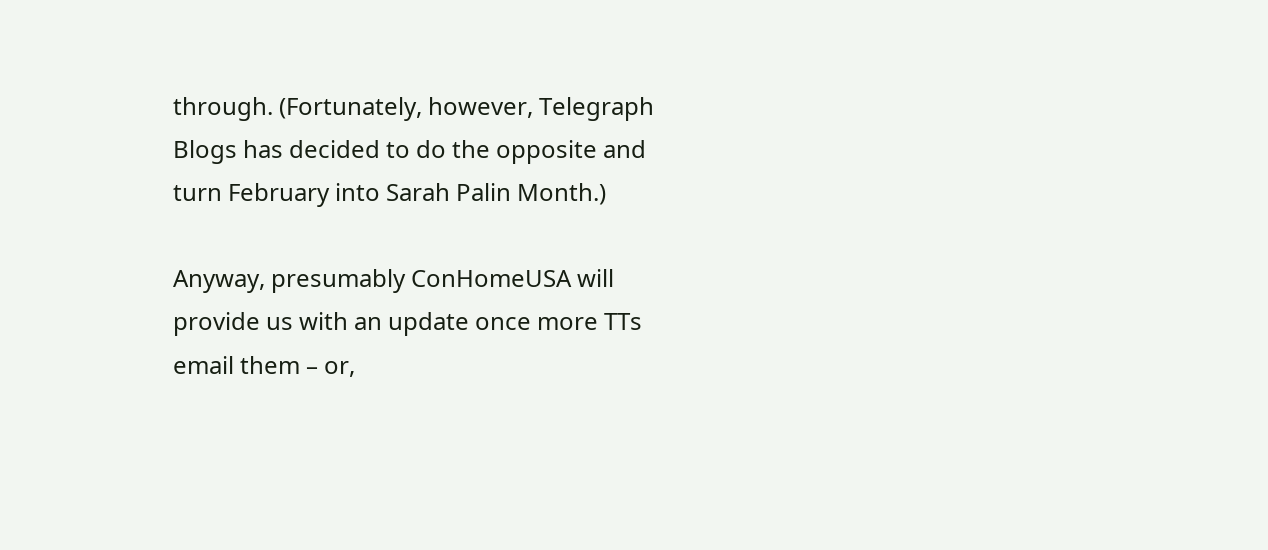through. (Fortunately, however, Telegraph Blogs has decided to do the opposite and turn February into Sarah Palin Month.)

Anyway, presumably ConHomeUSA will provide us with an update once more TTs email them – or,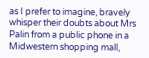as I prefer to imagine, bravely whisper their doubts about Mrs Palin from a public phone in a Midwestern shopping mall,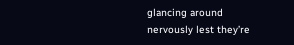glancing around nervously lest they’re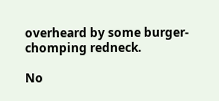overheard by some burger-chomping redneck.

No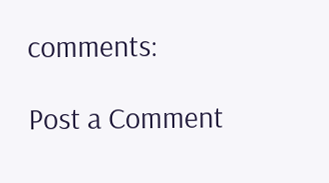comments:

Post a Comment